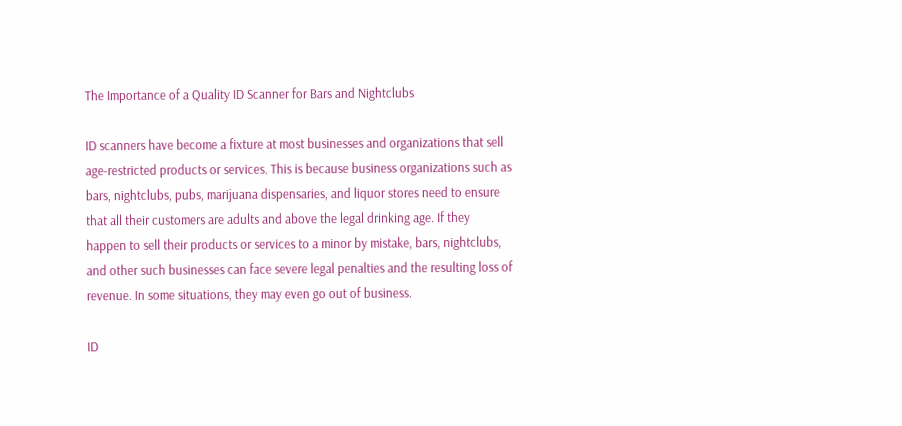The Importance of a Quality ID Scanner for Bars and Nightclubs

ID scanners have become a fixture at most businesses and organizations that sell age-restricted products or services. This is because business organizations such as bars, nightclubs, pubs, marijuana dispensaries, and liquor stores need to ensure that all their customers are adults and above the legal drinking age. If they happen to sell their products or services to a minor by mistake, bars, nightclubs, and other such businesses can face severe legal penalties and the resulting loss of revenue. In some situations, they may even go out of business.

ID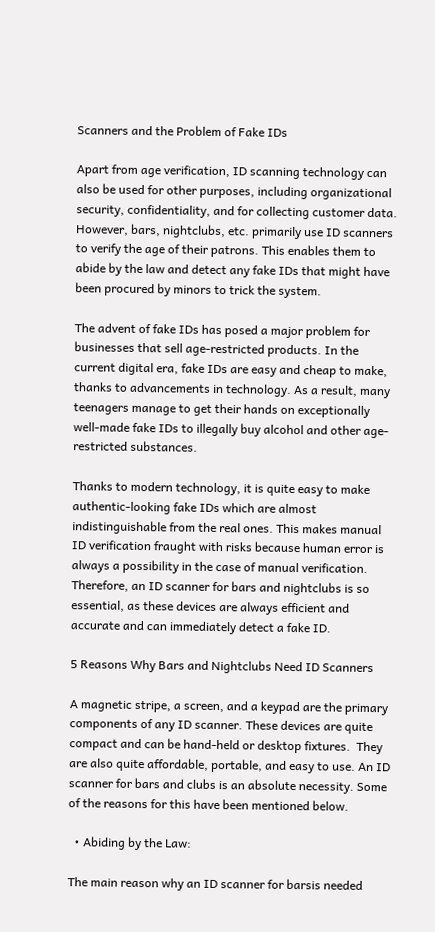Scanners and the Problem of Fake IDs

Apart from age verification, ID scanning technology can also be used for other purposes, including organizational security, confidentiality, and for collecting customer data. However, bars, nightclubs, etc. primarily use ID scanners to verify the age of their patrons. This enables them to abide by the law and detect any fake IDs that might have been procured by minors to trick the system.

The advent of fake IDs has posed a major problem for businesses that sell age-restricted products. In the current digital era, fake IDs are easy and cheap to make, thanks to advancements in technology. As a result, many teenagers manage to get their hands on exceptionally well-made fake IDs to illegally buy alcohol and other age-restricted substances.

Thanks to modern technology, it is quite easy to make authentic-looking fake IDs which are almost indistinguishable from the real ones. This makes manual ID verification fraught with risks because human error is always a possibility in the case of manual verification. Therefore, an ID scanner for bars and nightclubs is so essential, as these devices are always efficient and accurate and can immediately detect a fake ID.

5 Reasons Why Bars and Nightclubs Need ID Scanners

A magnetic stripe, a screen, and a keypad are the primary components of any ID scanner. These devices are quite compact and can be hand-held or desktop fixtures.  They are also quite affordable, portable, and easy to use. An ID scanner for bars and clubs is an absolute necessity. Some of the reasons for this have been mentioned below.

  • Abiding by the Law:

The main reason why an ID scanner for barsis needed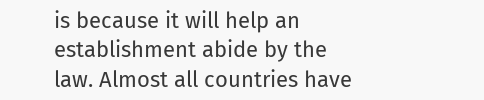is because it will help an establishment abide by the law. Almost all countries have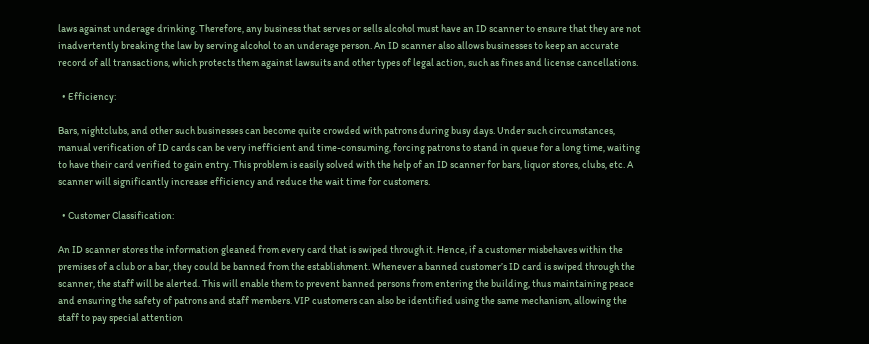laws against underage drinking. Therefore, any business that serves or sells alcohol must have an ID scanner to ensure that they are not inadvertently breaking the law by serving alcohol to an underage person. An ID scanner also allows businesses to keep an accurate record of all transactions, which protects them against lawsuits and other types of legal action, such as fines and license cancellations.

  • Efficiency:

Bars, nightclubs, and other such businesses can become quite crowded with patrons during busy days. Under such circumstances, manual verification of ID cards can be very inefficient and time-consuming, forcing patrons to stand in queue for a long time, waiting to have their card verified to gain entry. This problem is easily solved with the help of an ID scanner for bars, liquor stores, clubs, etc. A scanner will significantly increase efficiency and reduce the wait time for customers.

  • Customer Classification:

An ID scanner stores the information gleaned from every card that is swiped through it. Hence, if a customer misbehaves within the premises of a club or a bar, they could be banned from the establishment. Whenever a banned customer’s ID card is swiped through the scanner, the staff will be alerted. This will enable them to prevent banned persons from entering the building, thus maintaining peace and ensuring the safety of patrons and staff members. VIP customers can also be identified using the same mechanism, allowing the staff to pay special attention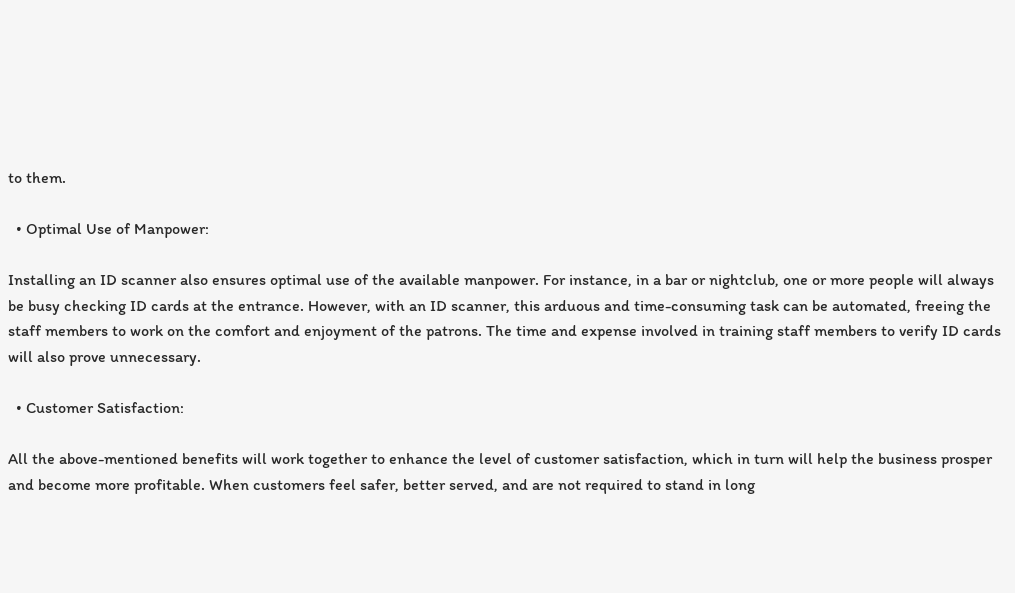to them.

  • Optimal Use of Manpower:

Installing an ID scanner also ensures optimal use of the available manpower. For instance, in a bar or nightclub, one or more people will always be busy checking ID cards at the entrance. However, with an ID scanner, this arduous and time-consuming task can be automated, freeing the staff members to work on the comfort and enjoyment of the patrons. The time and expense involved in training staff members to verify ID cards will also prove unnecessary.

  • Customer Satisfaction:

All the above-mentioned benefits will work together to enhance the level of customer satisfaction, which in turn will help the business prosper and become more profitable. When customers feel safer, better served, and are not required to stand in long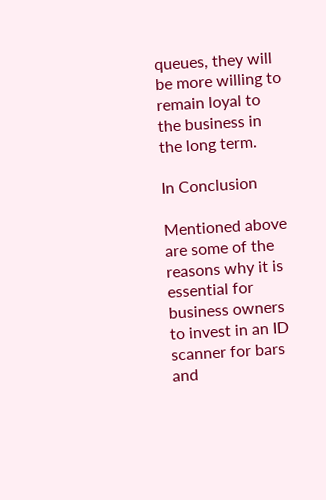queues, they will be more willing to remain loyal to the business in the long term.

In Conclusion

Mentioned above are some of the reasons why it is essential for business owners to invest in an ID scanner for bars and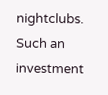nightclubs. Such an investment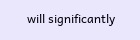will significantly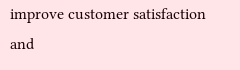improve customer satisfaction and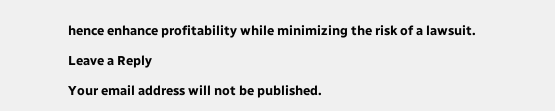hence enhance profitability while minimizing the risk of a lawsuit.

Leave a Reply

Your email address will not be published.